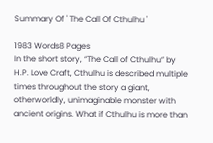Summary Of ' The Call Of Cthulhu '

1983 Words8 Pages
In the short story, “The Call of Cthulhu” by H.P. Love Craft, Cthulhu is described multiple times throughout the story a giant, otherworldly, unimaginable monster with ancient origins. What if Cthulhu is more than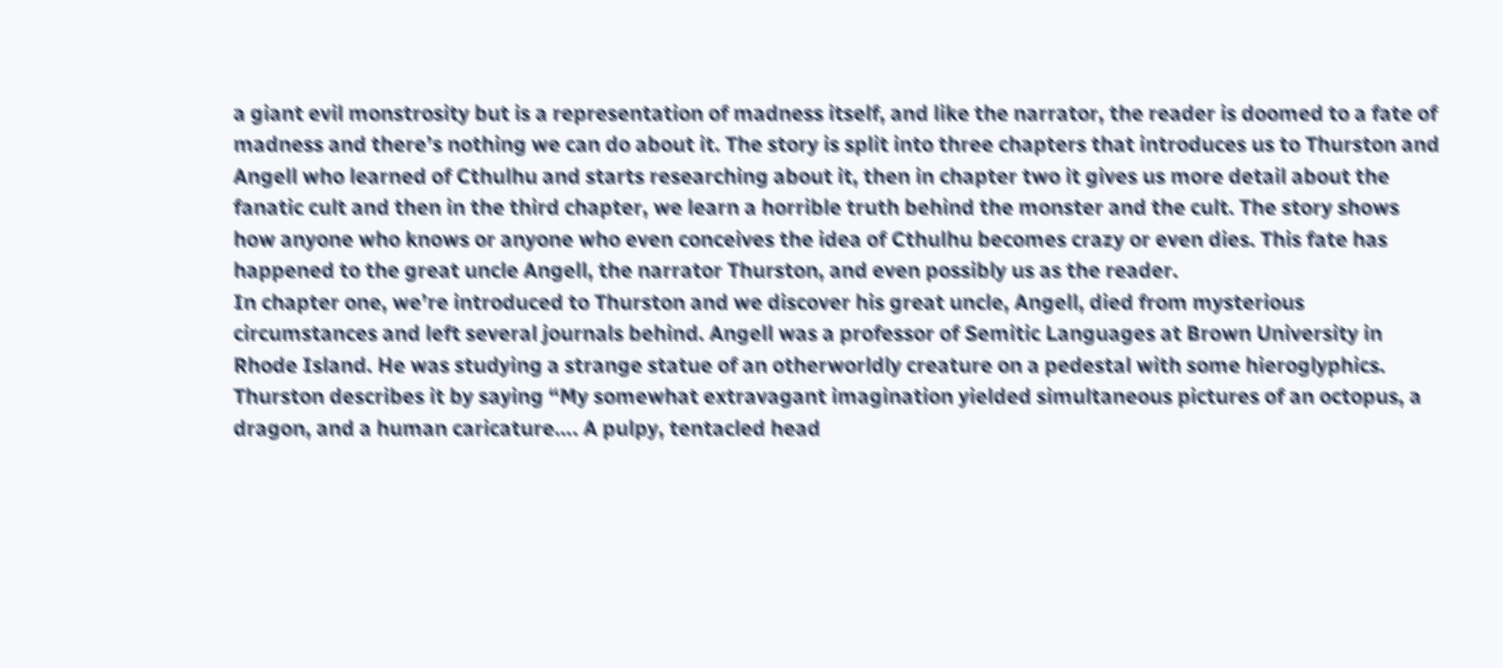a giant evil monstrosity but is a representation of madness itself, and like the narrator, the reader is doomed to a fate of madness and there’s nothing we can do about it. The story is split into three chapters that introduces us to Thurston and Angell who learned of Cthulhu and starts researching about it, then in chapter two it gives us more detail about the fanatic cult and then in the third chapter, we learn a horrible truth behind the monster and the cult. The story shows how anyone who knows or anyone who even conceives the idea of Cthulhu becomes crazy or even dies. This fate has happened to the great uncle Angell, the narrator Thurston, and even possibly us as the reader.
In chapter one, we’re introduced to Thurston and we discover his great uncle, Angell, died from mysterious circumstances and left several journals behind. Angell was a professor of Semitic Languages at Brown University in Rhode Island. He was studying a strange statue of an otherworldly creature on a pedestal with some hieroglyphics. Thurston describes it by saying “My somewhat extravagant imagination yielded simultaneous pictures of an octopus, a dragon, and a human caricature…. A pulpy, tentacled head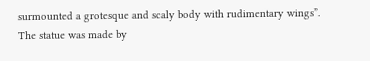surmounted a grotesque and scaly body with rudimentary wings”. The statue was made by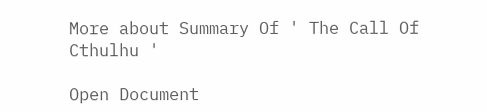More about Summary Of ' The Call Of Cthulhu '

Open Document